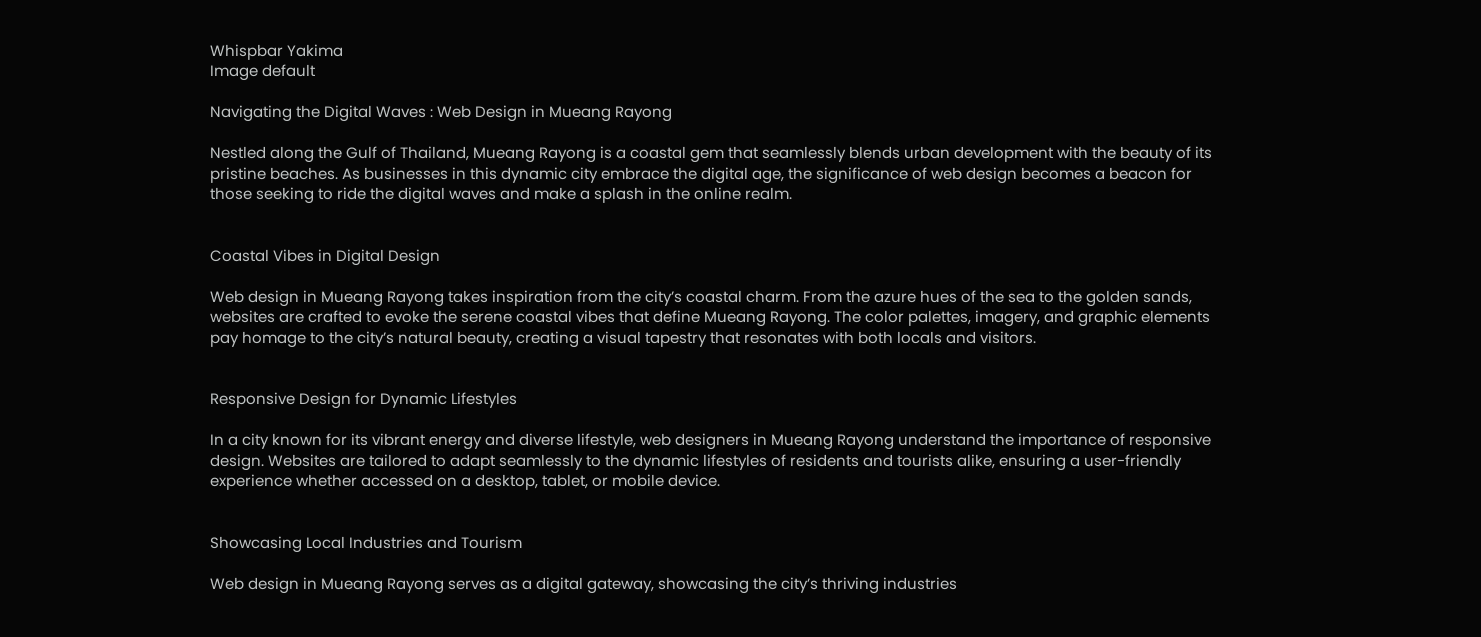Whispbar Yakima
Image default

Navigating the Digital Waves : Web Design in Mueang Rayong

Nestled along the Gulf of Thailand, Mueang Rayong is a coastal gem that seamlessly blends urban development with the beauty of its pristine beaches. As businesses in this dynamic city embrace the digital age, the significance of web design becomes a beacon for those seeking to ride the digital waves and make a splash in the online realm.


Coastal Vibes in Digital Design

Web design in Mueang Rayong takes inspiration from the city’s coastal charm. From the azure hues of the sea to the golden sands, websites are crafted to evoke the serene coastal vibes that define Mueang Rayong. The color palettes, imagery, and graphic elements pay homage to the city’s natural beauty, creating a visual tapestry that resonates with both locals and visitors.


Responsive Design for Dynamic Lifestyles

In a city known for its vibrant energy and diverse lifestyle, web designers in Mueang Rayong understand the importance of responsive design. Websites are tailored to adapt seamlessly to the dynamic lifestyles of residents and tourists alike, ensuring a user-friendly experience whether accessed on a desktop, tablet, or mobile device.


Showcasing Local Industries and Tourism

Web design in Mueang Rayong serves as a digital gateway, showcasing the city’s thriving industries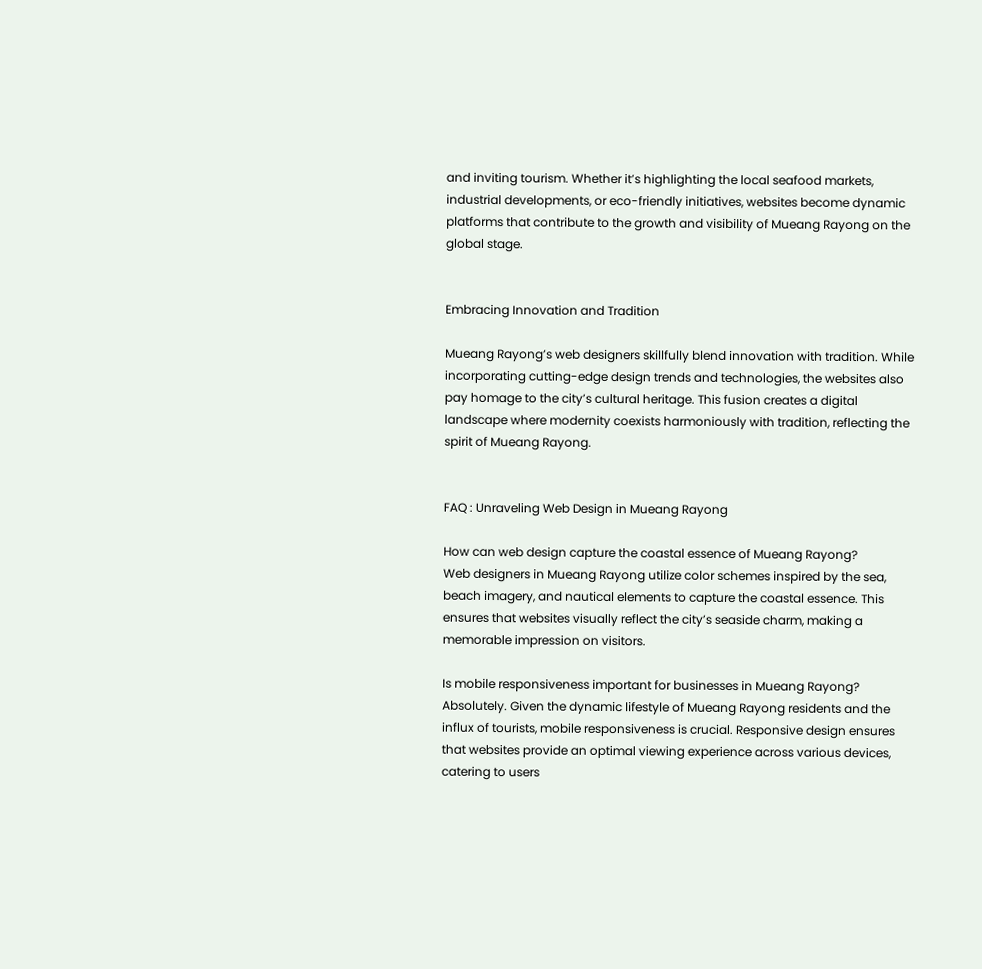and inviting tourism. Whether it’s highlighting the local seafood markets, industrial developments, or eco-friendly initiatives, websites become dynamic platforms that contribute to the growth and visibility of Mueang Rayong on the global stage.


Embracing Innovation and Tradition

Mueang Rayong’s web designers skillfully blend innovation with tradition. While incorporating cutting-edge design trends and technologies, the websites also pay homage to the city’s cultural heritage. This fusion creates a digital landscape where modernity coexists harmoniously with tradition, reflecting the spirit of Mueang Rayong.


FAQ : Unraveling Web Design in Mueang Rayong

How can web design capture the coastal essence of Mueang Rayong?
Web designers in Mueang Rayong utilize color schemes inspired by the sea, beach imagery, and nautical elements to capture the coastal essence. This ensures that websites visually reflect the city’s seaside charm, making a memorable impression on visitors.

Is mobile responsiveness important for businesses in Mueang Rayong?
Absolutely. Given the dynamic lifestyle of Mueang Rayong residents and the influx of tourists, mobile responsiveness is crucial. Responsive design ensures that websites provide an optimal viewing experience across various devices, catering to users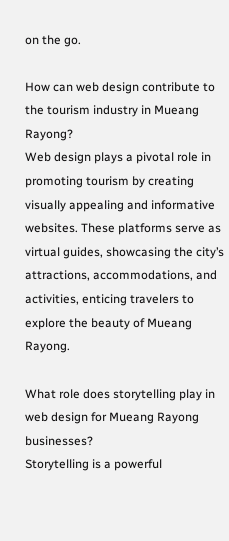on the go.

How can web design contribute to the tourism industry in Mueang Rayong?
Web design plays a pivotal role in promoting tourism by creating visually appealing and informative websites. These platforms serve as virtual guides, showcasing the city’s attractions, accommodations, and activities, enticing travelers to explore the beauty of Mueang Rayong.

What role does storytelling play in web design for Mueang Rayong businesses?
Storytelling is a powerful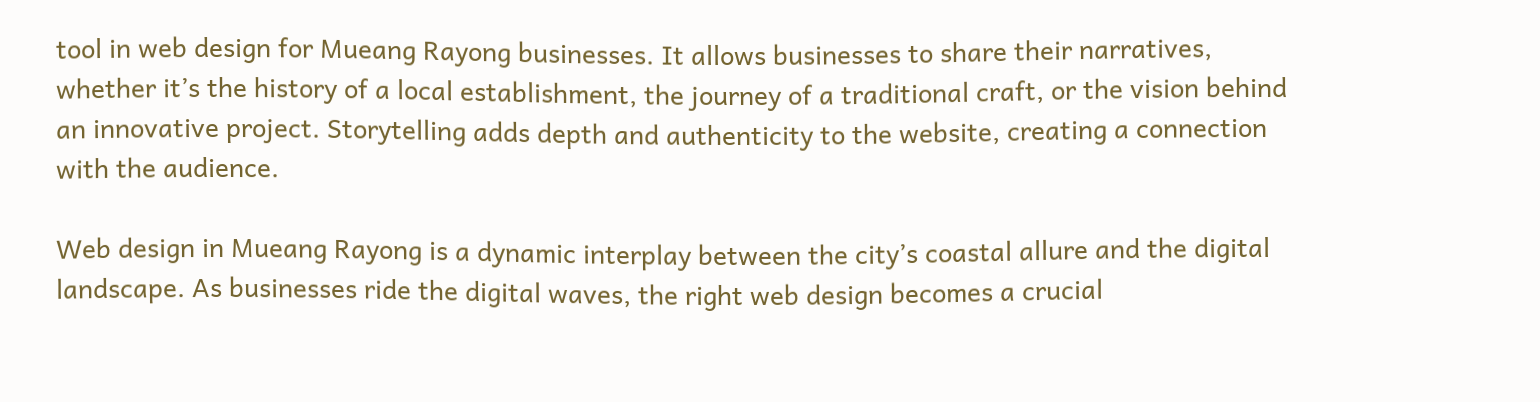tool in web design for Mueang Rayong businesses. It allows businesses to share their narratives, whether it’s the history of a local establishment, the journey of a traditional craft, or the vision behind an innovative project. Storytelling adds depth and authenticity to the website, creating a connection with the audience.

Web design in Mueang Rayong is a dynamic interplay between the city’s coastal allure and the digital landscape. As businesses ride the digital waves, the right web design becomes a crucial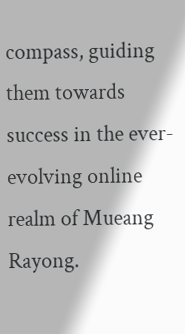compass, guiding them towards success in the ever-evolving online realm of Mueang Rayong.